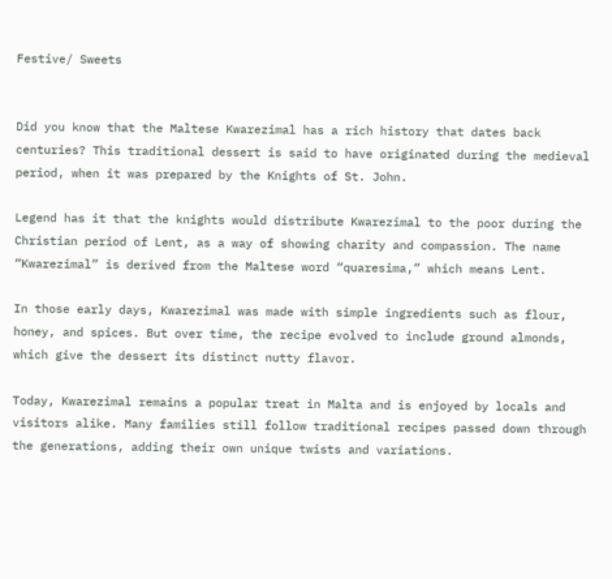Festive/ Sweets


Did you know that the Maltese Kwarezimal has a rich history that dates back centuries? This traditional dessert is said to have originated during the medieval period, when it was prepared by the Knights of St. John.

Legend has it that the knights would distribute Kwarezimal to the poor during the Christian period of Lent, as a way of showing charity and compassion. The name “Kwarezimal” is derived from the Maltese word “quaresima,” which means Lent.

In those early days, Kwarezimal was made with simple ingredients such as flour, honey, and spices. But over time, the recipe evolved to include ground almonds, which give the dessert its distinct nutty flavor.

Today, Kwarezimal remains a popular treat in Malta and is enjoyed by locals and visitors alike. Many families still follow traditional recipes passed down through the generations, adding their own unique twists and variations.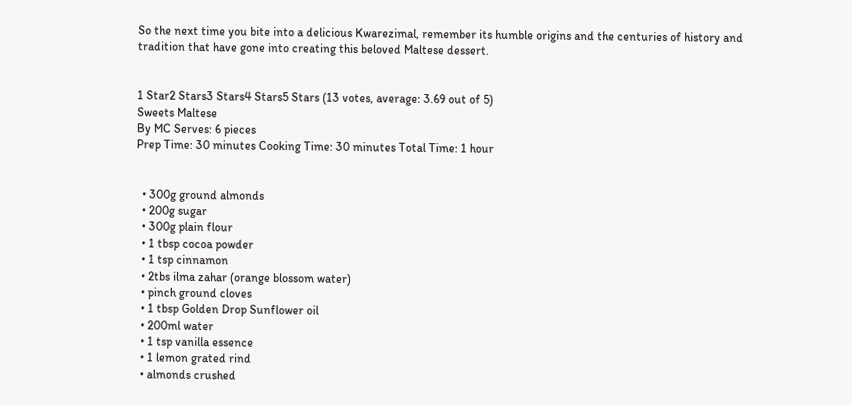So the next time you bite into a delicious Kwarezimal, remember its humble origins and the centuries of history and tradition that have gone into creating this beloved Maltese dessert.


1 Star2 Stars3 Stars4 Stars5 Stars (13 votes, average: 3.69 out of 5)
Sweets Maltese
By MC Serves: 6 pieces
Prep Time: 30 minutes Cooking Time: 30 minutes Total Time: 1 hour


  • 300g ground almonds
  • 200g sugar
  • 300g plain flour
  • 1 tbsp cocoa powder
  • 1 tsp cinnamon
  • 2tbs ilma zahar (orange blossom water)
  • pinch ground cloves
  • 1 tbsp Golden Drop Sunflower oil
  • 200ml water
  • 1 tsp vanilla essence
  • 1 lemon grated rind
  • almonds crushed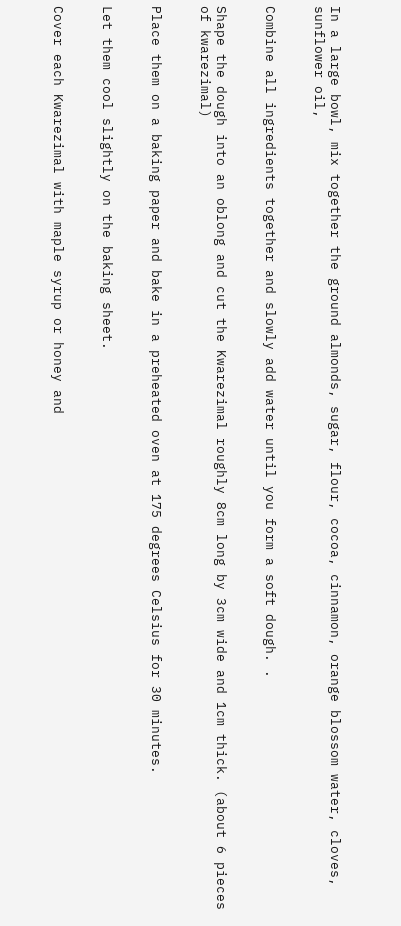In a large bowl, mix together the ground almonds, sugar, flour, cocoa, cinnamon, orange blossom water, cloves, sunflower oil,


Combine all ingredients together and slowly add water until you form a soft dough. .


Shape the dough into an oblong and cut the Kwarezimal roughly 8cm long by 3cm wide and 1cm thick. (about 6 pieces of kwarezimal)


Place them on a baking paper and bake in a preheated oven at 175 degrees Celsius for 30 minutes.


Let them cool slightly on the baking sheet.


Cover each Kwarezimal with maple syrup or honey and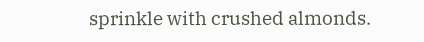sprinkle with crushed almonds.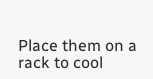Place them on a rack to cool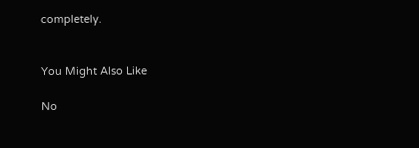completely.


You Might Also Like

No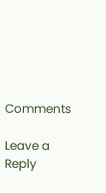Comments

Leave a Reply